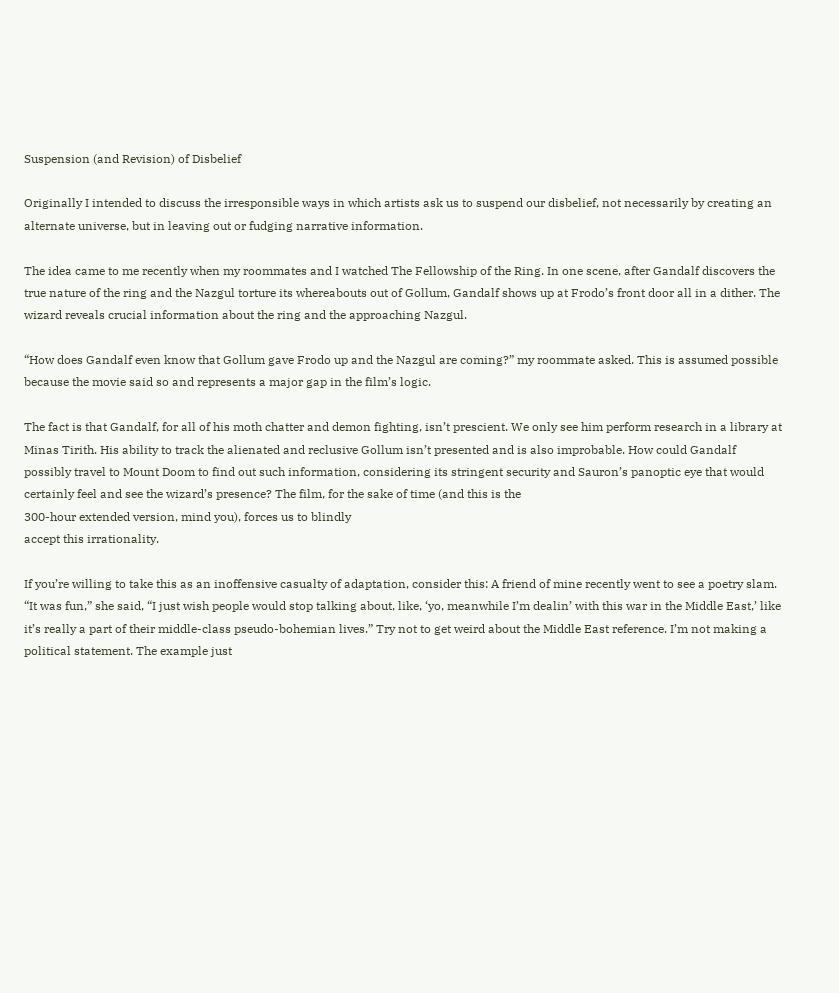Suspension (and Revision) of Disbelief

Originally I intended to discuss the irresponsible ways in which artists ask us to suspend our disbelief, not necessarily by creating an alternate universe, but in leaving out or fudging narrative information.

The idea came to me recently when my roommates and I watched The Fellowship of the Ring. In one scene, after Gandalf discovers the true nature of the ring and the Nazgul torture its whereabouts out of Gollum, Gandalf shows up at Frodo’s front door all in a dither. The wizard reveals crucial information about the ring and the approaching Nazgul.

“How does Gandalf even know that Gollum gave Frodo up and the Nazgul are coming?” my roommate asked. This is assumed possible because the movie said so and represents a major gap in the film’s logic.

The fact is that Gandalf, for all of his moth chatter and demon fighting, isn’t prescient. We only see him perform research in a library at Minas Tirith. His ability to track the alienated and reclusive Gollum isn’t presented and is also improbable. How could Gandalf possibly travel to Mount Doom to find out such information, considering its stringent security and Sauron’s panoptic eye that would certainly feel and see the wizard’s presence? The film, for the sake of time (and this is the
300-hour extended version, mind you), forces us to blindly
accept this irrationality.

If you’re willing to take this as an inoffensive casualty of adaptation, consider this: A friend of mine recently went to see a poetry slam. “It was fun,” she said, “I just wish people would stop talking about, like, ‘yo, meanwhile I’m dealin’ with this war in the Middle East,’ like it’s really a part of their middle-class pseudo-bohemian lives.” Try not to get weird about the Middle East reference. I’m not making a political statement. The example just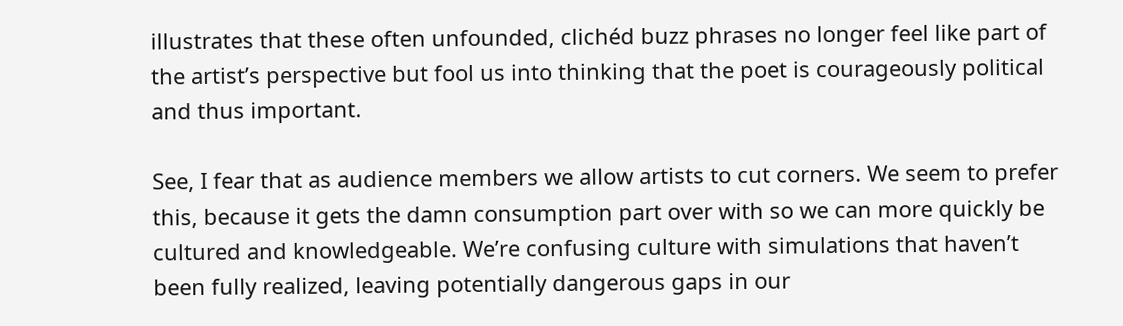illustrates that these often unfounded, clichéd buzz phrases no longer feel like part of the artist’s perspective but fool us into thinking that the poet is courageously political and thus important.

See, I fear that as audience members we allow artists to cut corners. We seem to prefer this, because it gets the damn consumption part over with so we can more quickly be cultured and knowledgeable. We’re confusing culture with simulations that haven’t been fully realized, leaving potentially dangerous gaps in our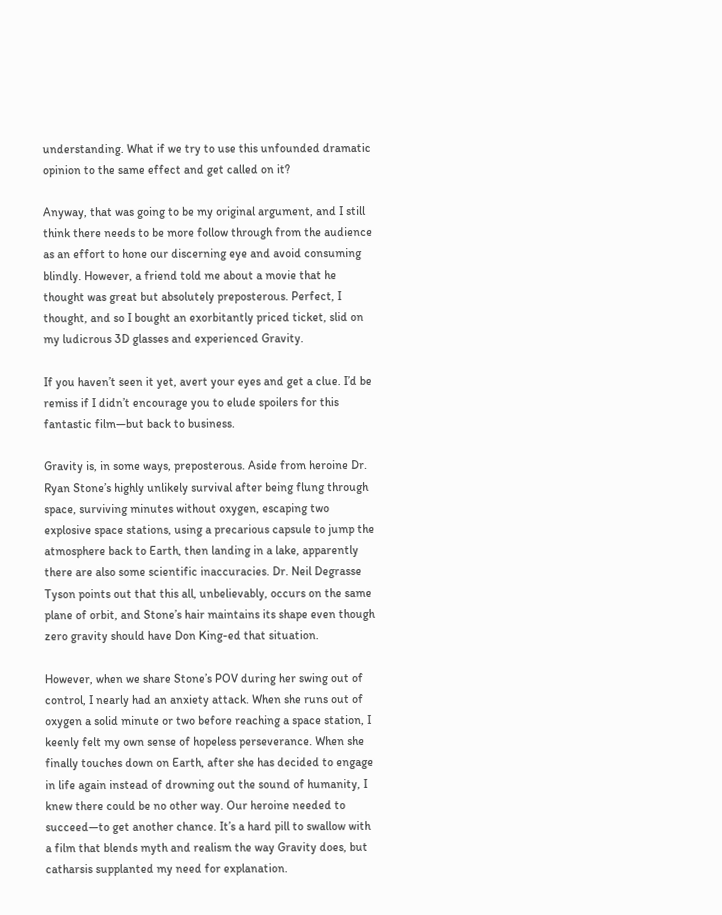understanding. What if we try to use this unfounded dramatic opinion to the same effect and get called on it?

Anyway, that was going to be my original argument, and I still think there needs to be more follow through from the audience as an effort to hone our discerning eye and avoid consuming blindly. However, a friend told me about a movie that he thought was great but absolutely preposterous. Perfect, I thought, and so I bought an exorbitantly priced ticket, slid on my ludicrous 3D glasses and experienced Gravity.

If you haven’t seen it yet, avert your eyes and get a clue. I’d be remiss if I didn’t encourage you to elude spoilers for this fantastic film—but back to business.

Gravity is, in some ways, preposterous. Aside from heroine Dr. Ryan Stone’s highly unlikely survival after being flung through space, surviving minutes without oxygen, escaping two explosive space stations, using a precarious capsule to jump the atmosphere back to Earth, then landing in a lake, apparently there are also some scientific inaccuracies. Dr. Neil Degrasse Tyson points out that this all, unbelievably, occurs on the same plane of orbit, and Stone’s hair maintains its shape even though zero gravity should have Don King-ed that situation.

However, when we share Stone’s POV during her swing out of control, I nearly had an anxiety attack. When she runs out of oxygen a solid minute or two before reaching a space station, I keenly felt my own sense of hopeless perseverance. When she finally touches down on Earth, after she has decided to engage in life again instead of drowning out the sound of humanity, I knew there could be no other way. Our heroine needed to succeed—to get another chance. It’s a hard pill to swallow with a film that blends myth and realism the way Gravity does, but catharsis supplanted my need for explanation.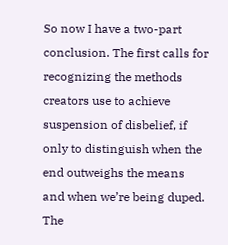So now I have a two-part conclusion. The first calls for
recognizing the methods creators use to achieve suspension of disbelief, if only to distinguish when the end outweighs the means and when we’re being duped. The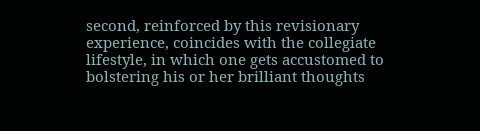second, reinforced by this revisionary experience, coincides with the collegiate lifestyle, in which one gets accustomed to bolstering his or her brilliant thoughts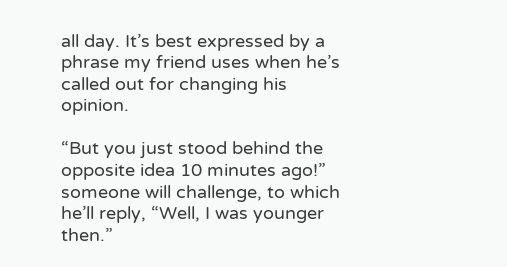all day. It’s best expressed by a phrase my friend uses when he’s called out for changing his opinion.

“But you just stood behind the opposite idea 10 minutes ago!” someone will challenge, to which he’ll reply, “Well, I was younger then.”